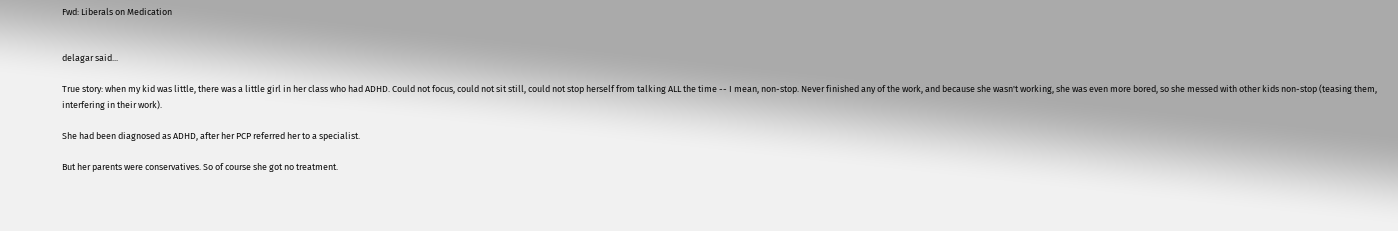Fwd: Liberals on Medication


delagar said...

True story: when my kid was little, there was a little girl in her class who had ADHD. Could not focus, could not sit still, could not stop herself from talking ALL the time -- I mean, non-stop. Never finished any of the work, and because she wasn't working, she was even more bored, so she messed with other kids non-stop (teasing them, interfering in their work).

She had been diagnosed as ADHD, after her PCP referred her to a specialist.

But her parents were conservatives. So of course she got no treatment.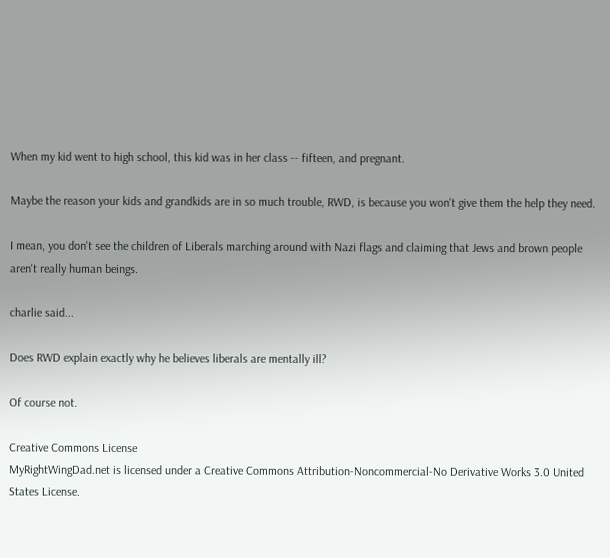When my kid went to high school, this kid was in her class -- fifteen, and pregnant.

Maybe the reason your kids and grandkids are in so much trouble, RWD, is because you won't give them the help they need.

I mean, you don't see the children of Liberals marching around with Nazi flags and claiming that Jews and brown people aren't really human beings.

charlie said...

Does RWD explain exactly why he believes liberals are mentally ill?

Of course not.

Creative Commons License
MyRightWingDad.net is licensed under a Creative Commons Attribution-Noncommercial-No Derivative Works 3.0 United States License.